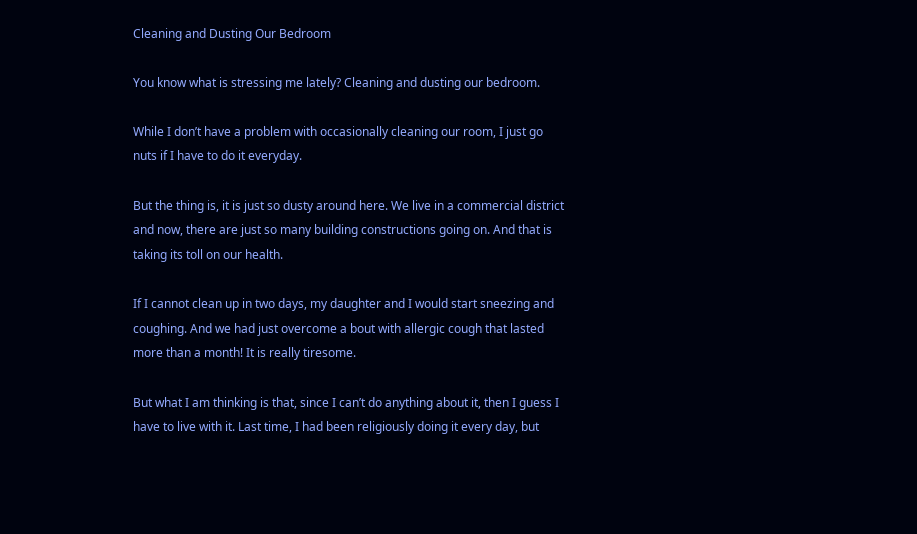Cleaning and Dusting Our Bedroom

You know what is stressing me lately? Cleaning and dusting our bedroom.

While I don’t have a problem with occasionally cleaning our room, I just go nuts if I have to do it everyday.

But the thing is, it is just so dusty around here. We live in a commercial district and now, there are just so many building constructions going on. And that is taking its toll on our health.

If I cannot clean up in two days, my daughter and I would start sneezing and coughing. And we had just overcome a bout with allergic cough that lasted more than a month! It is really tiresome.

But what I am thinking is that, since I can’t do anything about it, then I guess I have to live with it. Last time, I had been religiously doing it every day, but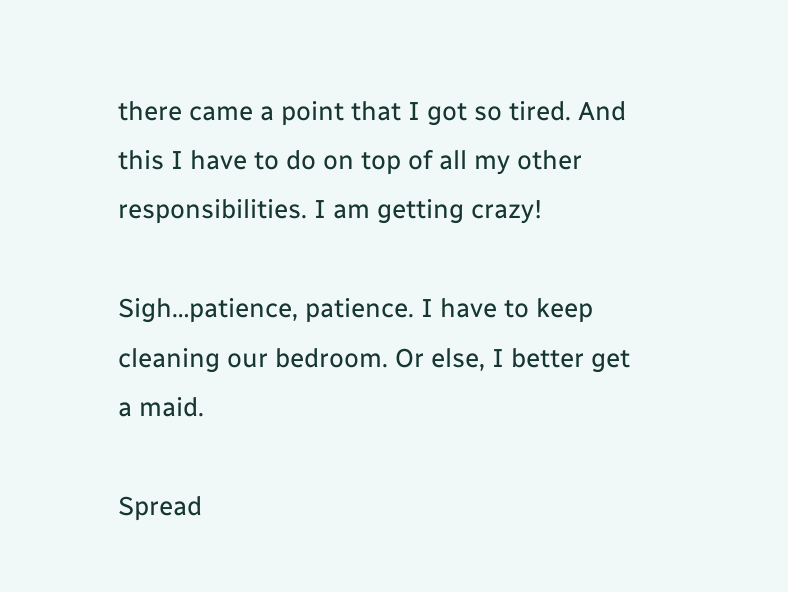there came a point that I got so tired. And this I have to do on top of all my other responsibilities. I am getting crazy!

Sigh…patience, patience. I have to keep cleaning our bedroom. Or else, I better get a maid.

Spread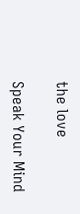the love

Speak Your Mind